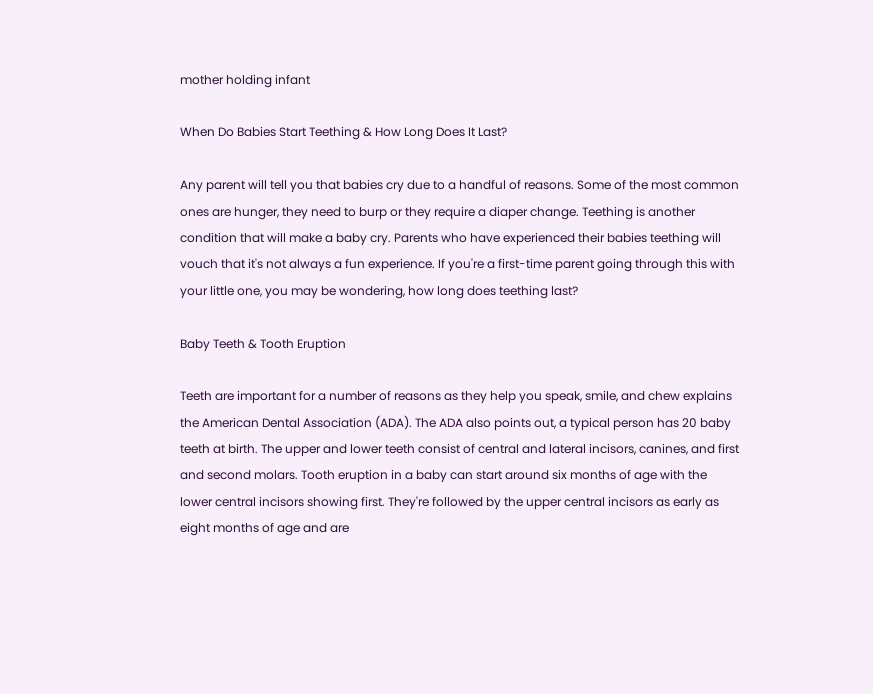mother holding infant

When Do Babies Start Teething & How Long Does It Last?

Any parent will tell you that babies cry due to a handful of reasons. Some of the most common ones are hunger, they need to burp or they require a diaper change. Teething is another condition that will make a baby cry. Parents who have experienced their babies teething will vouch that it's not always a fun experience. If you're a first-time parent going through this with your little one, you may be wondering, how long does teething last?

Baby Teeth & Tooth Eruption

Teeth are important for a number of reasons as they help you speak, smile, and chew explains the American Dental Association (ADA). The ADA also points out, a typical person has 20 baby teeth at birth. The upper and lower teeth consist of central and lateral incisors, canines, and first and second molars. Tooth eruption in a baby can start around six months of age with the lower central incisors showing first. They're followed by the upper central incisors as early as eight months of age and are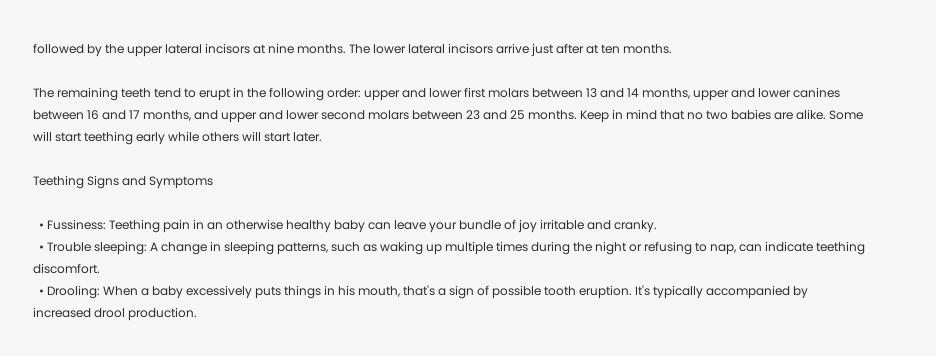followed by the upper lateral incisors at nine months. The lower lateral incisors arrive just after at ten months.

The remaining teeth tend to erupt in the following order: upper and lower first molars between 13 and 14 months, upper and lower canines between 16 and 17 months, and upper and lower second molars between 23 and 25 months. Keep in mind that no two babies are alike. Some will start teething early while others will start later.

Teething Signs and Symptoms

  • Fussiness: Teething pain in an otherwise healthy baby can leave your bundle of joy irritable and cranky.
  • Trouble sleeping: A change in sleeping patterns, such as waking up multiple times during the night or refusing to nap, can indicate teething discomfort.
  • Drooling: When a baby excessively puts things in his mouth, that's a sign of possible tooth eruption. It's typically accompanied by increased drool production.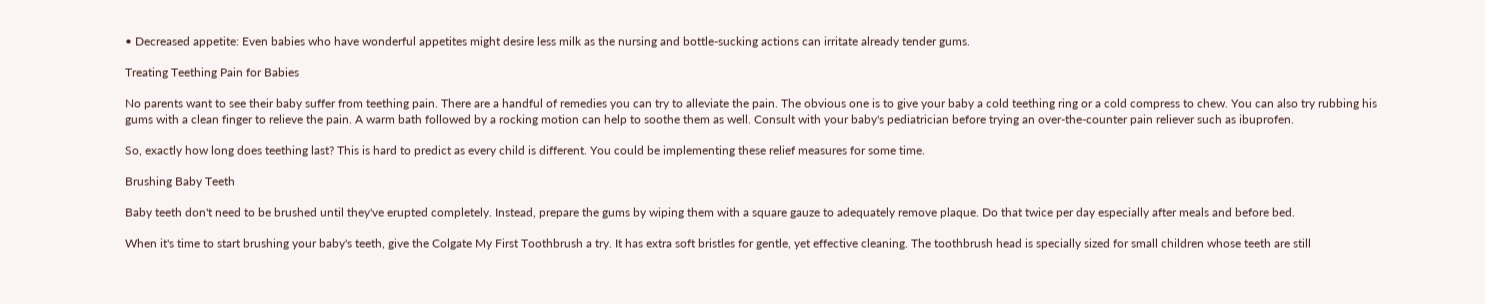• Decreased appetite: Even babies who have wonderful appetites might desire less milk as the nursing and bottle-sucking actions can irritate already tender gums.

Treating Teething Pain for Babies

No parents want to see their baby suffer from teething pain. There are a handful of remedies you can try to alleviate the pain. The obvious one is to give your baby a cold teething ring or a cold compress to chew. You can also try rubbing his gums with a clean finger to relieve the pain. A warm bath followed by a rocking motion can help to soothe them as well. Consult with your baby's pediatrician before trying an over-the-counter pain reliever such as ibuprofen.

So, exactly how long does teething last? This is hard to predict as every child is different. You could be implementing these relief measures for some time.

Brushing Baby Teeth

Baby teeth don't need to be brushed until they've erupted completely. Instead, prepare the gums by wiping them with a square gauze to adequately remove plaque. Do that twice per day especially after meals and before bed.

When it's time to start brushing your baby's teeth, give the Colgate My First Toothbrush a try. It has extra soft bristles for gentle, yet effective cleaning. The toothbrush head is specially sized for small children whose teeth are still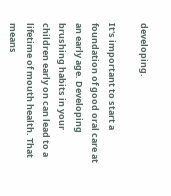developing.

It's important to start a foundation of good oral care at an early age. Developing brushing habits in your children early on can lead to a lifetime of mouth health. That means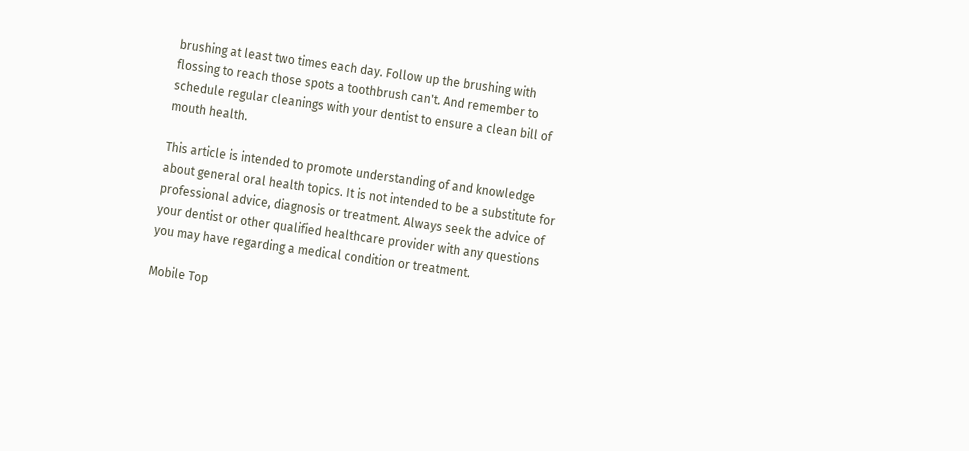brushing at least two times each day. Follow up the brushing with flossing to reach those spots a toothbrush can't. And remember to schedule regular cleanings with your dentist to ensure a clean bill of mouth health.

This article is intended to promote understanding of and knowledge about general oral health topics. It is not intended to be a substitute for professional advice, diagnosis or treatment. Always seek the advice of your dentist or other qualified healthcare provider with any questions you may have regarding a medical condition or treatment.

Mobile Top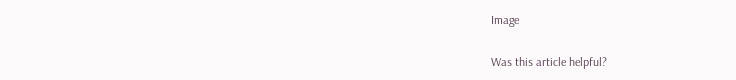Image

Was this article helpful?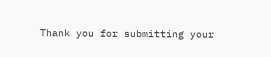Thank you for submitting your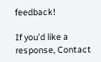feedback!

If you’d like a response, Contact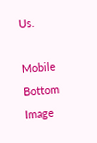Us.

Mobile Bottom Image